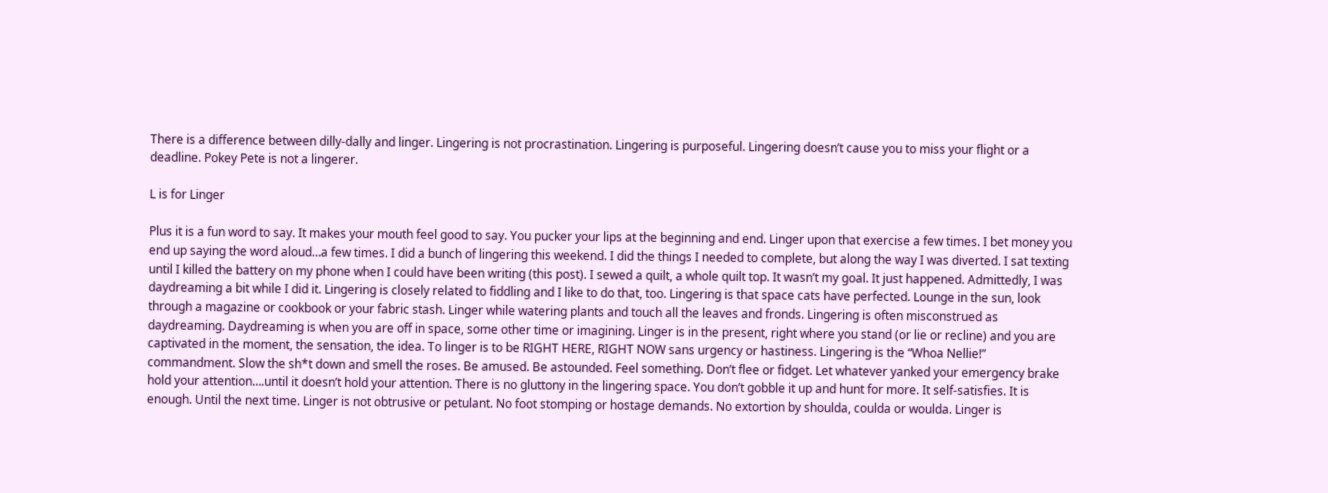There is a difference between dilly-dally and linger. Lingering is not procrastination. Lingering is purposeful. Lingering doesn’t cause you to miss your flight or a deadline. Pokey Pete is not a lingerer.

L is for Linger

Plus it is a fun word to say. It makes your mouth feel good to say. You pucker your lips at the beginning and end. Linger upon that exercise a few times. I bet money you end up saying the word aloud…a few times. I did a bunch of lingering this weekend. I did the things I needed to complete, but along the way I was diverted. I sat texting until I killed the battery on my phone when I could have been writing (this post). I sewed a quilt, a whole quilt top. It wasn’t my goal. It just happened. Admittedly, I was daydreaming a bit while I did it. Lingering is closely related to fiddling and I like to do that, too. Lingering is that space cats have perfected. Lounge in the sun, look through a magazine or cookbook or your fabric stash. Linger while watering plants and touch all the leaves and fronds. Lingering is often misconstrued as daydreaming. Daydreaming is when you are off in space, some other time or imagining. Linger is in the present, right where you stand (or lie or recline) and you are captivated in the moment, the sensation, the idea. To linger is to be RIGHT HERE, RIGHT NOW sans urgency or hastiness. Lingering is the “Whoa Nellie!” commandment. Slow the sh*t down and smell the roses. Be amused. Be astounded. Feel something. Don’t flee or fidget. Let whatever yanked your emergency brake hold your attention….until it doesn’t hold your attention. There is no gluttony in the lingering space. You don’t gobble it up and hunt for more. It self-satisfies. It is enough. Until the next time. Linger is not obtrusive or petulant. No foot stomping or hostage demands. No extortion by shoulda, coulda or woulda. Linger is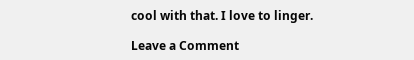cool with that. I love to linger.

Leave a Comment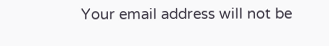Your email address will not be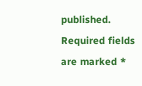published. Required fields are marked *